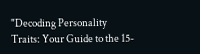"Decoding Personality Traits: Your Guide to the 15-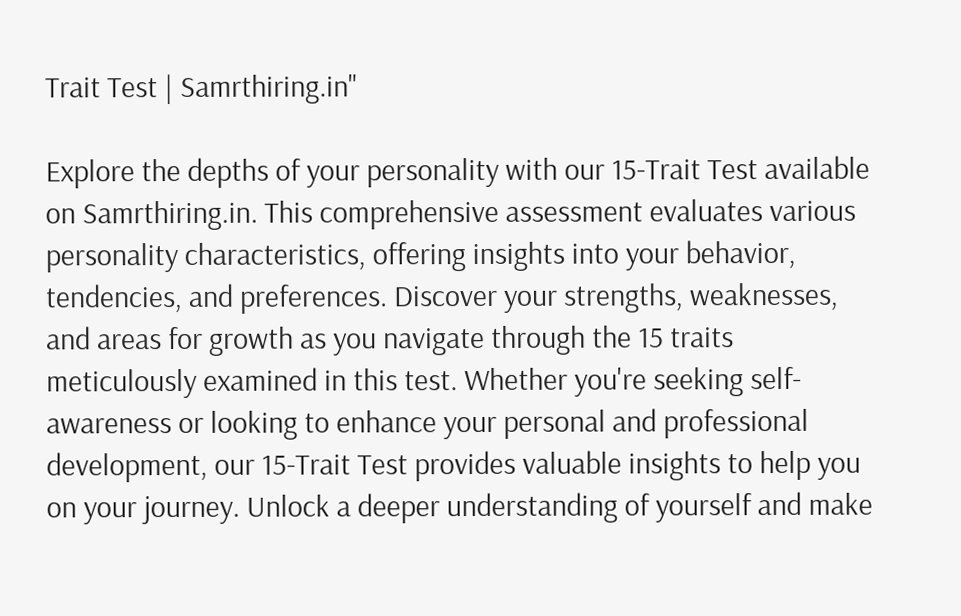Trait Test | Samrthiring.in"

Explore the depths of your personality with our 15-Trait Test available on Samrthiring.in. This comprehensive assessment evaluates various personality characteristics, offering insights into your behavior, tendencies, and preferences. Discover your strengths, weaknesses, and areas for growth as you navigate through the 15 traits meticulously examined in this test. Whether you're seeking self-awareness or looking to enhance your personal and professional development, our 15-Trait Test provides valuable insights to help you on your journey. Unlock a deeper understanding of yourself and make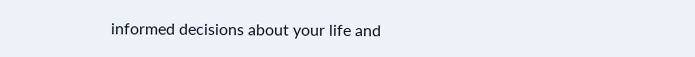informed decisions about your life and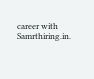career with Samrthiring.in.